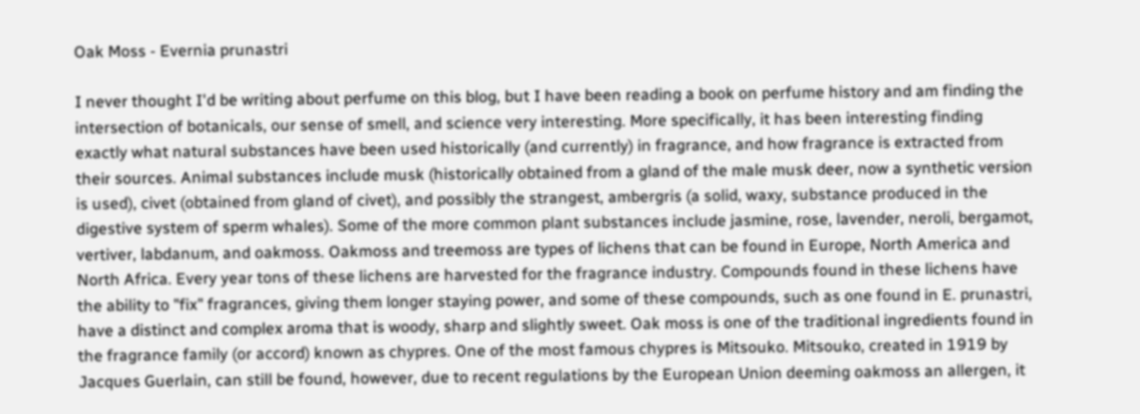Oak Moss - Evernia prunastri

I never thought I'd be writing about perfume on this blog, but I have been reading a book on perfume history and am finding the intersection of botanicals, our sense of smell, and science very interesting. More specifically, it has been interesting finding exactly what natural substances have been used historically (and currently) in fragrance, and how fragrance is extracted from their sources. Animal substances include musk (historically obtained from a gland of the male musk deer, now a synthetic version is used), civet (obtained from gland of civet), and possibly the strangest, ambergris (a solid, waxy, substance produced in the digestive system of sperm whales). Some of the more common plant substances include jasmine, rose, lavender, neroli, bergamot, vertiver, labdanum, and oakmoss. Oakmoss and treemoss are types of lichens that can be found in Europe, North America and North Africa. Every year tons of these lichens are harvested for the fragrance industry. Compounds found in these lichens have the ability to "fix" fragrances, giving them longer staying power, and some of these compounds, such as one found in E. prunastri, have a distinct and complex aroma that is woody, sharp and slightly sweet. Oak moss is one of the traditional ingredients found in the fragrance family (or accord) known as chypres. One of the most famous chypres is Mitsouko. Mitsouko, created in 1919 by Jacques Guerlain, can still be found, however, due to recent regulations by the European Union deeming oakmoss an allergen, it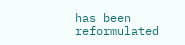has been reformulated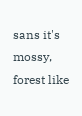sans it's mossy, forest like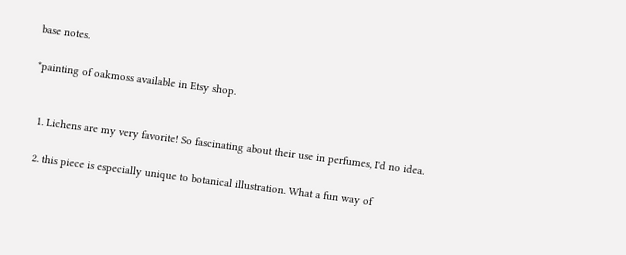base notes.

*painting of oakmoss available in Etsy shop.


  1. Lichens are my very favorite! So fascinating about their use in perfumes, I'd no idea.

  2. this piece is especially unique to botanical illustration. What a fun way of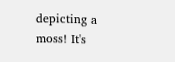depicting a moss! It's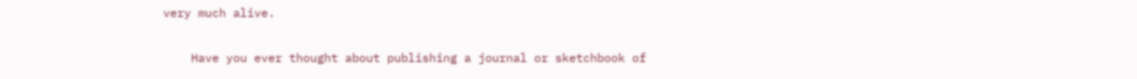very much alive.

    Have you ever thought about publishing a journal or sketchbook of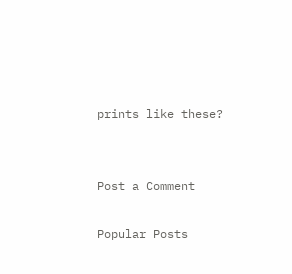prints like these?


Post a Comment

Popular Posts